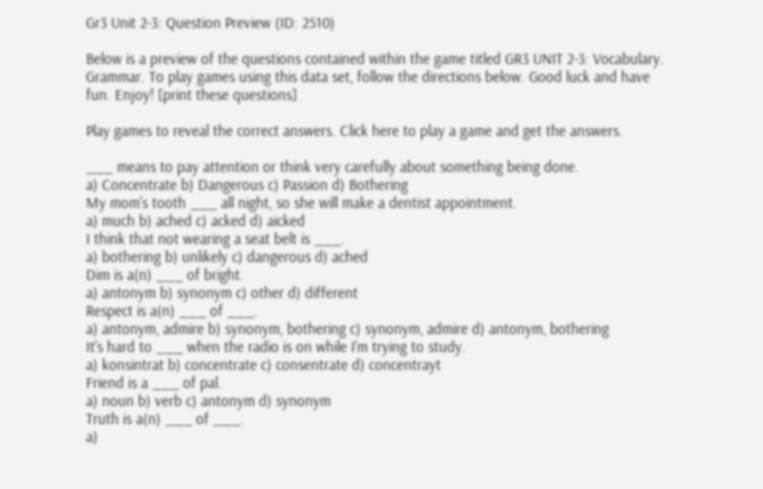Gr3 Unit 2-3: Question Preview (ID: 2510)

Below is a preview of the questions contained within the game titled GR3 UNIT 2-3: Vocabulary. Grammar. To play games using this data set, follow the directions below. Good luck and have fun. Enjoy! [print these questions]

Play games to reveal the correct answers. Click here to play a game and get the answers.

___ means to pay attention or think very carefully about something being done.
a) Concentrate b) Dangerous c) Passion d) Bothering
My mom's tooth ___ all night, so she will make a dentist appointment.
a) much b) ached c) acked d) aicked
I think that not wearing a seat belt is ___.
a) bothering b) unlikely c) dangerous d) ached
Dim is a(n) ___ of bright.
a) antonym b) synonym c) other d) different
Respect is a(n) ___ of ___.
a) antonym, admire b) synonym, bothering c) synonym, admire d) antonym, bothering
It's hard to ___ when the radio is on while I'm trying to study.
a) konsintrat b) concentrate c) consentrate d) concentrayt
Friend is a ___ of pal.
a) noun b) verb c) antonym d) synonym
Truth is a(n) ___ of ___.
a)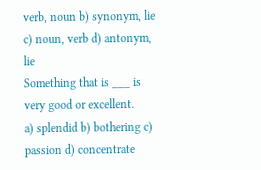verb, noun b) synonym, lie c) noun, verb d) antonym, lie
Something that is ___ is very good or excellent.
a) splendid b) bothering c) passion d) concentrate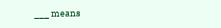___ means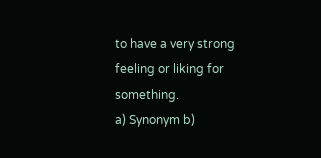to have a very strong feeling or liking for something.
a) Synonym b)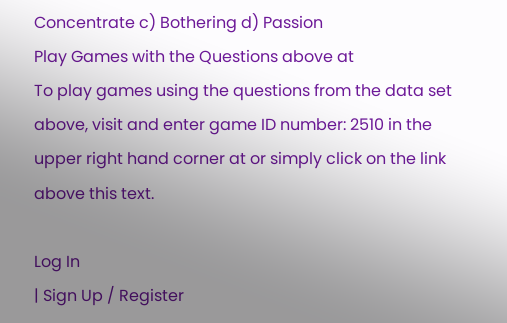Concentrate c) Bothering d) Passion
Play Games with the Questions above at
To play games using the questions from the data set above, visit and enter game ID number: 2510 in the upper right hand corner at or simply click on the link above this text.

Log In
| Sign Up / Register